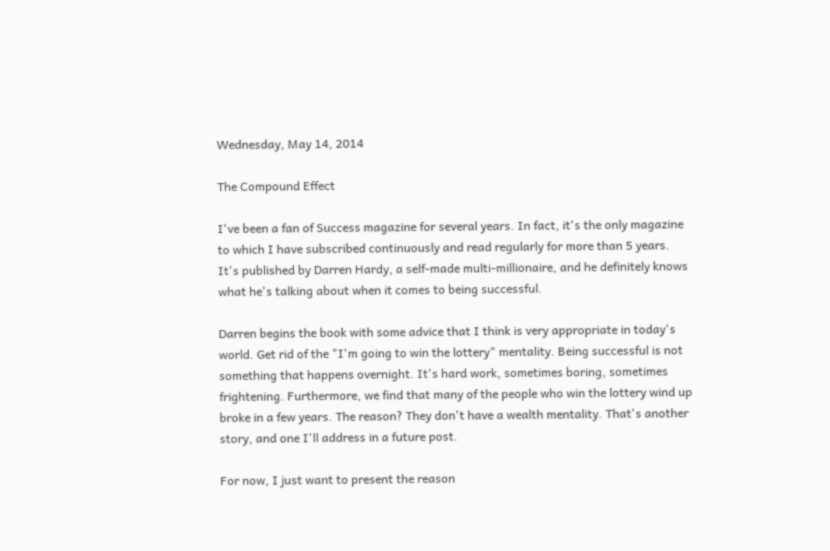Wednesday, May 14, 2014

The Compound Effect

I've been a fan of Success magazine for several years. In fact, it's the only magazine to which I have subscribed continuously and read regularly for more than 5 years. It's published by Darren Hardy, a self-made multi-millionaire, and he definitely knows what he's talking about when it comes to being successful.

Darren begins the book with some advice that I think is very appropriate in today's world. Get rid of the "I'm going to win the lottery" mentality. Being successful is not something that happens overnight. It's hard work, sometimes boring, sometimes frightening. Furthermore, we find that many of the people who win the lottery wind up broke in a few years. The reason? They don't have a wealth mentality. That's another story, and one I'll address in a future post.

For now, I just want to present the reason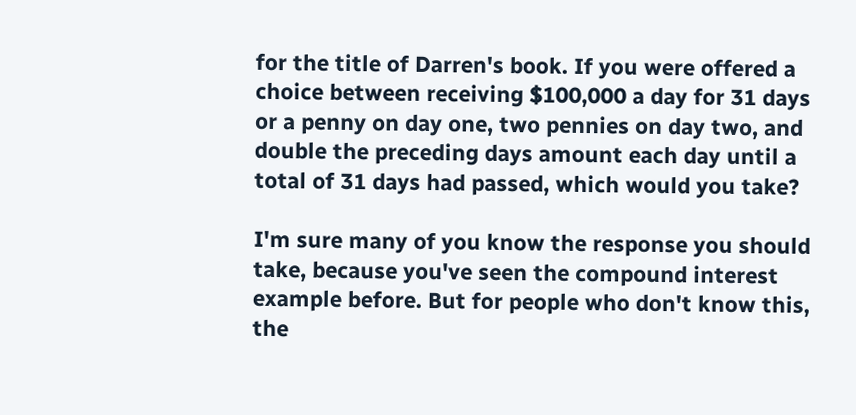for the title of Darren's book. If you were offered a choice between receiving $100,000 a day for 31 days or a penny on day one, two pennies on day two, and double the preceding days amount each day until a total of 31 days had passed, which would you take?

I'm sure many of you know the response you should take, because you've seen the compound interest example before. But for people who don't know this, the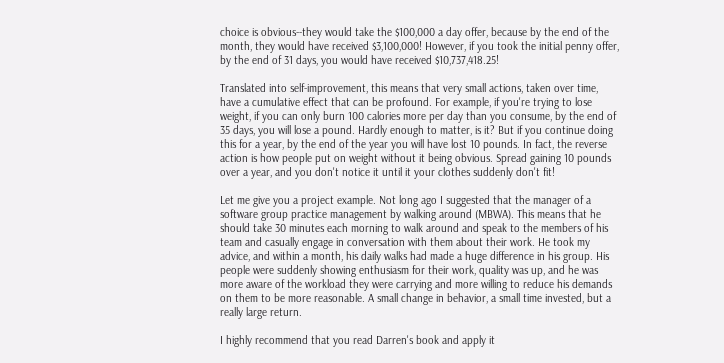choice is obvious--they would take the $100,000 a day offer, because by the end of the month, they would have received $3,100,000! However, if you took the initial penny offer, by the end of 31 days, you would have received $10,737,418.25!

Translated into self-improvement, this means that very small actions, taken over time, have a cumulative effect that can be profound. For example, if you're trying to lose weight, if you can only burn 100 calories more per day than you consume, by the end of 35 days, you will lose a pound. Hardly enough to matter, is it? But if you continue doing this for a year, by the end of the year you will have lost 10 pounds. In fact, the reverse action is how people put on weight without it being obvious. Spread gaining 10 pounds over a year, and you don't notice it until it your clothes suddenly don't fit!

Let me give you a project example. Not long ago I suggested that the manager of a software group practice management by walking around (MBWA). This means that he should take 30 minutes each morning to walk around and speak to the members of his team and casually engage in conversation with them about their work. He took my advice, and within a month, his daily walks had made a huge difference in his group. His people were suddenly showing enthusiasm for their work, quality was up, and he was more aware of the workload they were carrying and more willing to reduce his demands on them to be more reasonable. A small change in behavior, a small time invested, but a really large return.

I highly recommend that you read Darren's book and apply it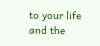to your life and the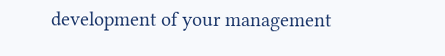development of your management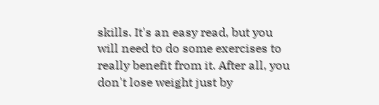skills. It's an easy read, but you will need to do some exercises to really benefit from it. After all, you don't lose weight just by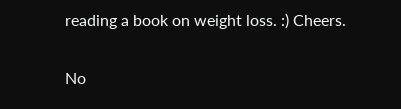reading a book on weight loss. :) Cheers.

No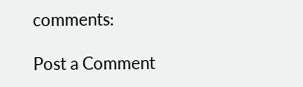comments:

Post a Comment